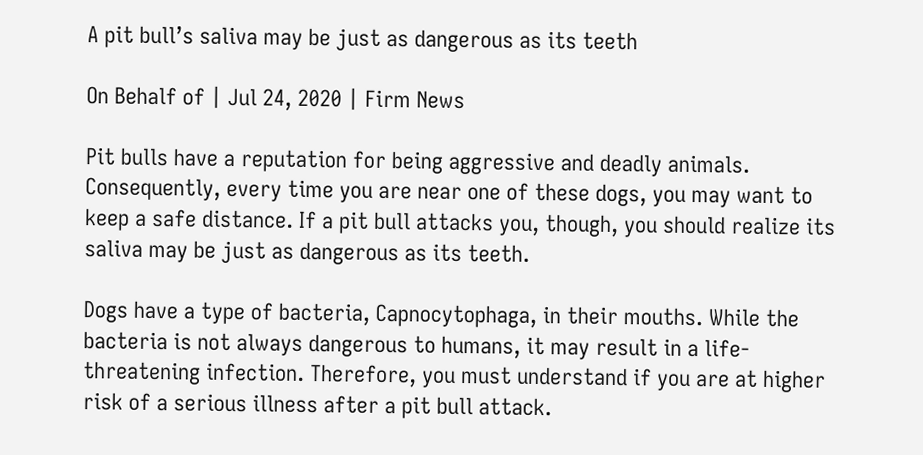A pit bull’s saliva may be just as dangerous as its teeth

On Behalf of | Jul 24, 2020 | Firm News

Pit bulls have a reputation for being aggressive and deadly animals. Consequently, every time you are near one of these dogs, you may want to keep a safe distance. If a pit bull attacks you, though, you should realize its saliva may be just as dangerous as its teeth.

Dogs have a type of bacteria, Capnocytophaga, in their mouths. While the bacteria is not always dangerous to humans, it may result in a life-threatening infection. Therefore, you must understand if you are at higher risk of a serious illness after a pit bull attack.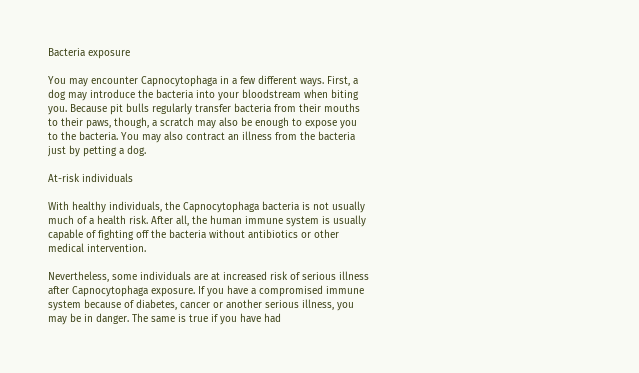Bacteria exposure

You may encounter Capnocytophaga in a few different ways. First, a dog may introduce the bacteria into your bloodstream when biting you. Because pit bulls regularly transfer bacteria from their mouths to their paws, though, a scratch may also be enough to expose you to the bacteria. You may also contract an illness from the bacteria just by petting a dog.

At-risk individuals

With healthy individuals, the Capnocytophaga bacteria is not usually much of a health risk. After all, the human immune system is usually capable of fighting off the bacteria without antibiotics or other medical intervention.

Nevertheless, some individuals are at increased risk of serious illness after Capnocytophaga exposure. If you have a compromised immune system because of diabetes, cancer or another serious illness, you may be in danger. The same is true if you have had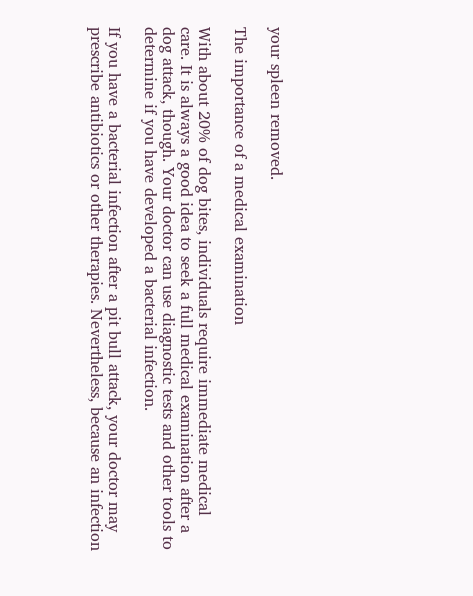your spleen removed.

The importance of a medical examination

With about 20% of dog bites, individuals require immediate medical care. It is always a good idea to seek a full medical examination after a dog attack, though. Your doctor can use diagnostic tests and other tools to determine if you have developed a bacterial infection.

If you have a bacterial infection after a pit bull attack, your doctor may prescribe antibiotics or other therapies. Nevertheless, because an infection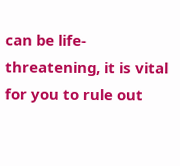can be life-threatening, it is vital for you to rule out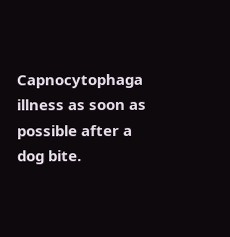Capnocytophaga illness as soon as possible after a dog bite.